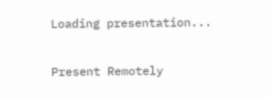Loading presentation...

Present Remotely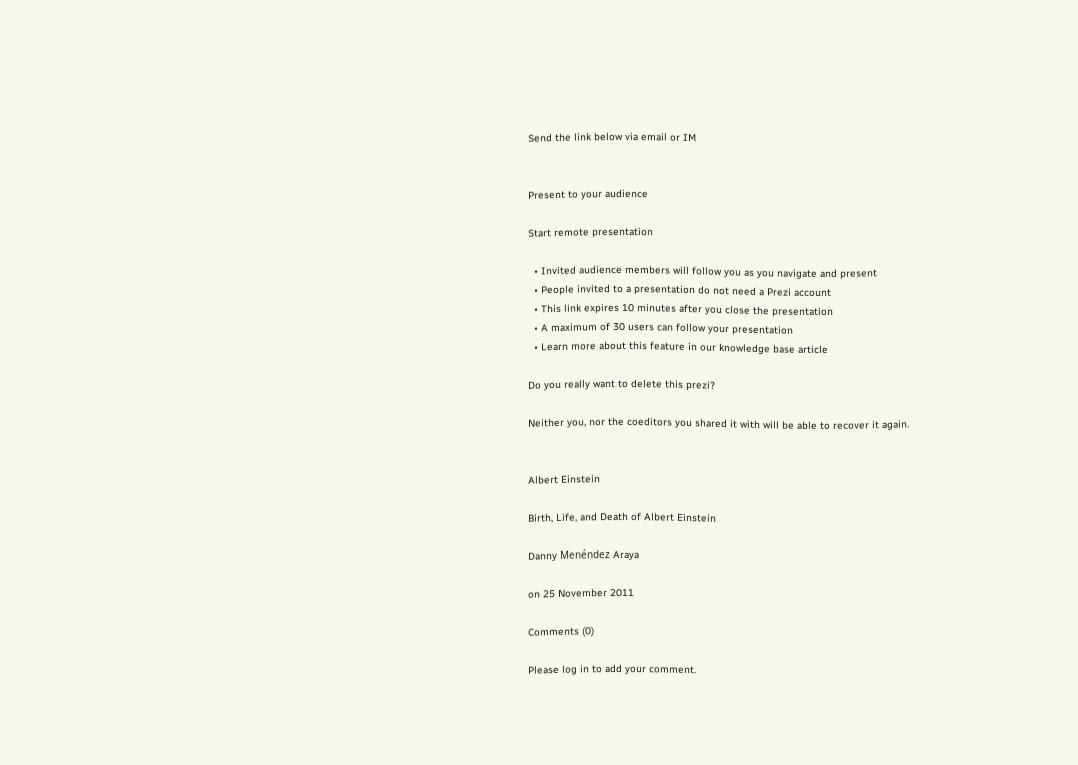Send the link below via email or IM


Present to your audience

Start remote presentation

  • Invited audience members will follow you as you navigate and present
  • People invited to a presentation do not need a Prezi account
  • This link expires 10 minutes after you close the presentation
  • A maximum of 30 users can follow your presentation
  • Learn more about this feature in our knowledge base article

Do you really want to delete this prezi?

Neither you, nor the coeditors you shared it with will be able to recover it again.


Albert Einstein

Birth, Life, and Death of Albert Einstein

Danny Menéndez Araya

on 25 November 2011

Comments (0)

Please log in to add your comment.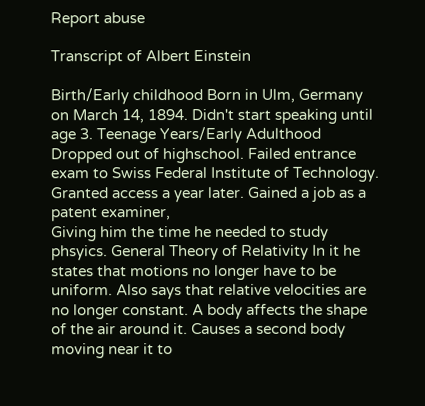Report abuse

Transcript of Albert Einstein

Birth/Early childhood Born in Ulm, Germany on March 14, 1894. Didn't start speaking until age 3. Teenage Years/Early Adulthood Dropped out of highschool. Failed entrance exam to Swiss Federal Institute of Technology. Granted access a year later. Gained a job as a patent examiner,
Giving him the time he needed to study phsyics. General Theory of Relativity In it he states that motions no longer have to be uniform. Also says that relative velocities are no longer constant. A body affects the shape of the air around it. Causes a second body moving near it to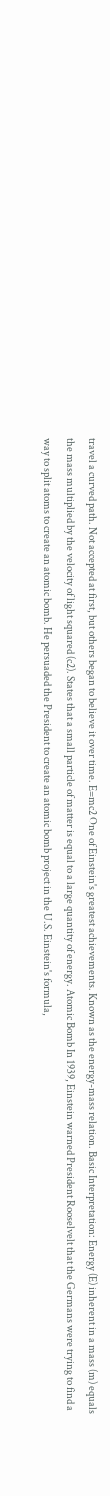travel a curved path. Not accepted at first, but others began to believe it over time. E=mc2 One of Einstein's greatest achievements. Known as the energy-mass relation. Basic Interpretation: Energy (E) inherent in a mass (m) equals the mass multiplied by the velocity of light squared (c2). States that a small particle of matter is equal to a large quantity of energy. Atomic Bomb In 1939, Einstein warned President Rooselvelt that the Germans were trying to find a way to split atoms to create an atomic bomb. He persuaded the President to create an atomic bomb project in the U.S. Einstein's formula,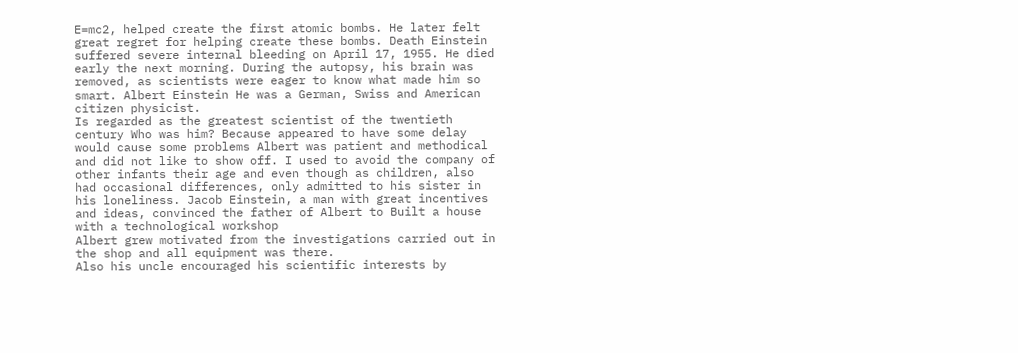E=mc2, helped create the first atomic bombs. He later felt great regret for helping create these bombs. Death Einstein suffered severe internal bleeding on April 17, 1955. He died early the next morning. During the autopsy, his brain was removed, as scientists were eager to know what made him so smart. Albert Einstein He was a German, Swiss and American citizen physicist.
Is regarded as the greatest scientist of the twentieth century Who was him? Because appeared to have some delay would cause some problems Albert was patient and methodical and did not like to show off. I used to avoid the company of other infants their age and even though as children, also had occasional differences, only admitted to his sister in his loneliness. Jacob Einstein, a man with great incentives and ideas, convinced the father of Albert to Built a house with a technological workshop
Albert grew motivated from the investigations carried out in the shop and all equipment was there.
Also his uncle encouraged his scientific interests by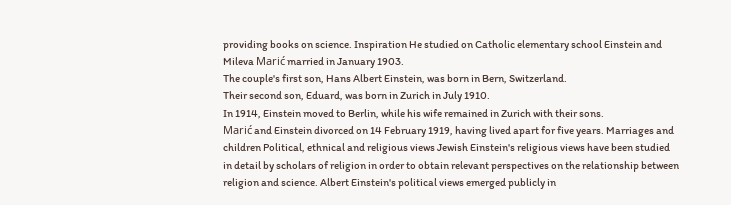providing books on science. Inspiration He studied on Catholic elementary school Einstein and Mileva Marić married in January 1903.
The couple's first son, Hans Albert Einstein, was born in Bern, Switzerland.
Their second son, Eduard, was born in Zurich in July 1910.
In 1914, Einstein moved to Berlin, while his wife remained in Zurich with their sons.
Marić and Einstein divorced on 14 February 1919, having lived apart for five years. Marriages and children Political, ethnical and religious views Jewish Einstein's religious views have been studied in detail by scholars of religion in order to obtain relevant perspectives on the relationship between religion and science. Albert Einstein's political views emerged publicly in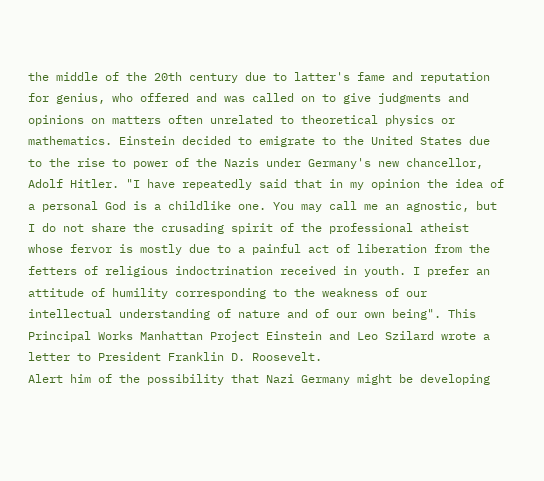the middle of the 20th century due to latter's fame and reputation for genius, who offered and was called on to give judgments and opinions on matters often unrelated to theoretical physics or mathematics. Einstein decided to emigrate to the United States due to the rise to power of the Nazis under Germany's new chancellor, Adolf Hitler. "I have repeatedly said that in my opinion the idea of a personal God is a childlike one. You may call me an agnostic, but I do not share the crusading spirit of the professional atheist whose fervor is mostly due to a painful act of liberation from the fetters of religious indoctrination received in youth. I prefer an attitude of humility corresponding to the weakness of our intellectual understanding of nature and of our own being". This Principal Works Manhattan Project Einstein and Leo Szilard wrote a letter to President Franklin D. Roosevelt.
Alert him of the possibility that Nazi Germany might be developing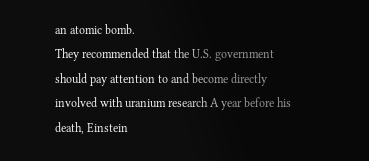an atomic bomb.
They recommended that the U.S. government should pay attention to and become directly involved with uranium research A year before his death, Einstein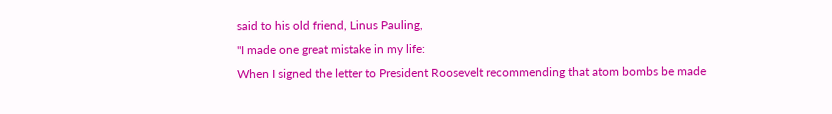said to his old friend, Linus Pauling,
"I made one great mistake in my life:
When I signed the letter to President Roosevelt recommending that atom bombs be made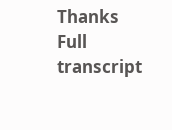Thanks
Full transcript